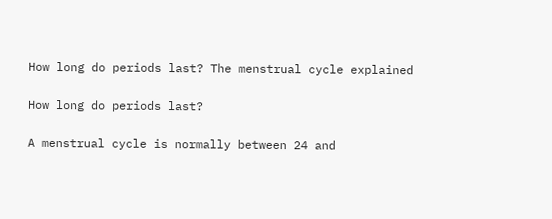How long do periods last? The menstrual cycle explained

How long do periods last?

A menstrual cycle is normally between 24 and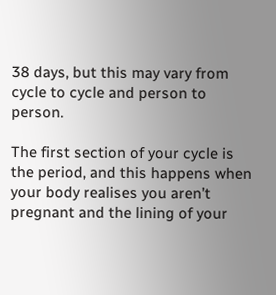38 days, but this may vary from cycle to cycle and person to person.

The first section of your cycle is the period, and this happens when your body realises you aren’t pregnant and the lining of your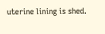uterine lining is shed.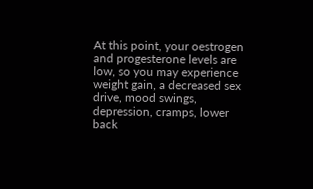At this point, your oestrogen and progesterone levels are low, so you may experience weight gain, a decreased sex drive, mood swings, depression, cramps, lower back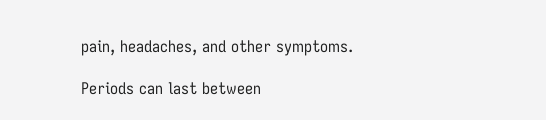pain, headaches, and other symptoms.

Periods can last between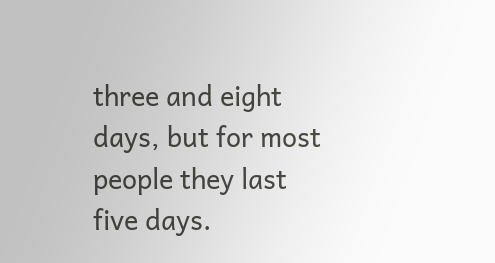three and eight days, but for most people they last five days.